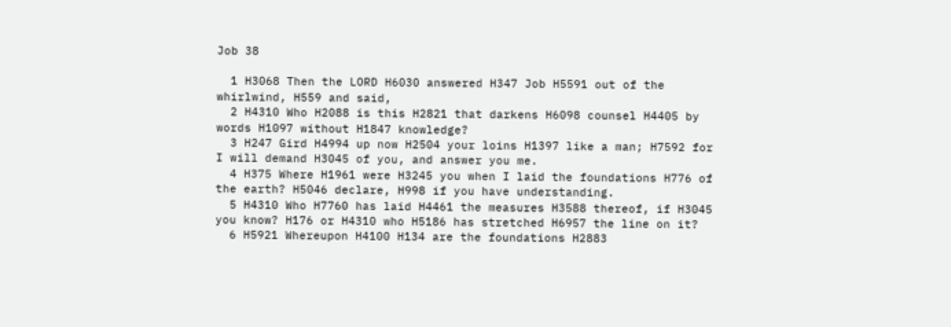Job 38

  1 H3068 Then the LORD H6030 answered H347 Job H5591 out of the whirlwind, H559 and said,
  2 H4310 Who H2088 is this H2821 that darkens H6098 counsel H4405 by words H1097 without H1847 knowledge?
  3 H247 Gird H4994 up now H2504 your loins H1397 like a man; H7592 for I will demand H3045 of you, and answer you me.
  4 H375 Where H1961 were H3245 you when I laid the foundations H776 of the earth? H5046 declare, H998 if you have understanding.
  5 H4310 Who H7760 has laid H4461 the measures H3588 thereof, if H3045 you know? H176 or H4310 who H5186 has stretched H6957 the line on it?
  6 H5921 Whereupon H4100 H134 are the foundations H2883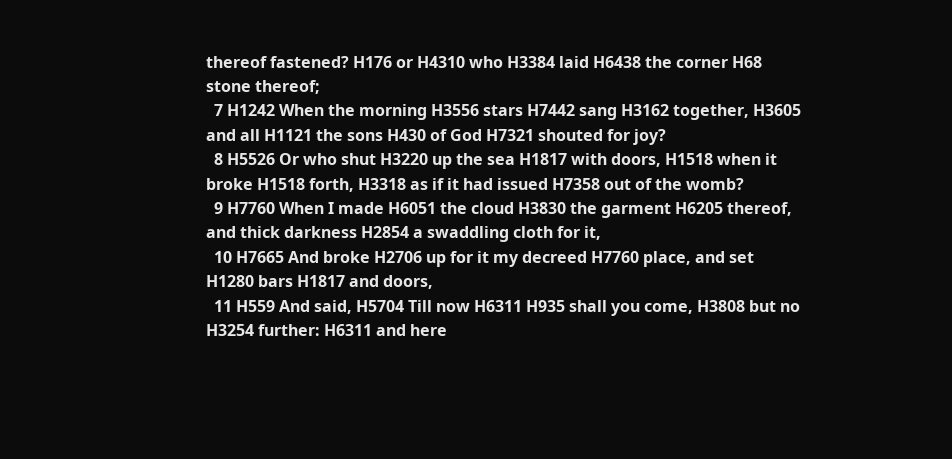thereof fastened? H176 or H4310 who H3384 laid H6438 the corner H68 stone thereof;
  7 H1242 When the morning H3556 stars H7442 sang H3162 together, H3605 and all H1121 the sons H430 of God H7321 shouted for joy?
  8 H5526 Or who shut H3220 up the sea H1817 with doors, H1518 when it broke H1518 forth, H3318 as if it had issued H7358 out of the womb?
  9 H7760 When I made H6051 the cloud H3830 the garment H6205 thereof, and thick darkness H2854 a swaddling cloth for it,
  10 H7665 And broke H2706 up for it my decreed H7760 place, and set H1280 bars H1817 and doors,
  11 H559 And said, H5704 Till now H6311 H935 shall you come, H3808 but no H3254 further: H6311 and here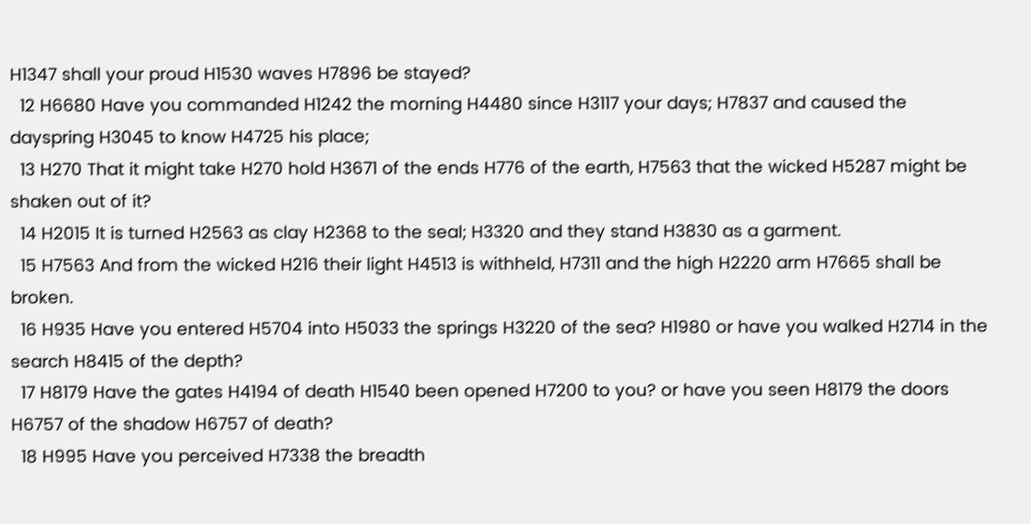H1347 shall your proud H1530 waves H7896 be stayed?
  12 H6680 Have you commanded H1242 the morning H4480 since H3117 your days; H7837 and caused the dayspring H3045 to know H4725 his place;
  13 H270 That it might take H270 hold H3671 of the ends H776 of the earth, H7563 that the wicked H5287 might be shaken out of it?
  14 H2015 It is turned H2563 as clay H2368 to the seal; H3320 and they stand H3830 as a garment.
  15 H7563 And from the wicked H216 their light H4513 is withheld, H7311 and the high H2220 arm H7665 shall be broken.
  16 H935 Have you entered H5704 into H5033 the springs H3220 of the sea? H1980 or have you walked H2714 in the search H8415 of the depth?
  17 H8179 Have the gates H4194 of death H1540 been opened H7200 to you? or have you seen H8179 the doors H6757 of the shadow H6757 of death?
  18 H995 Have you perceived H7338 the breadth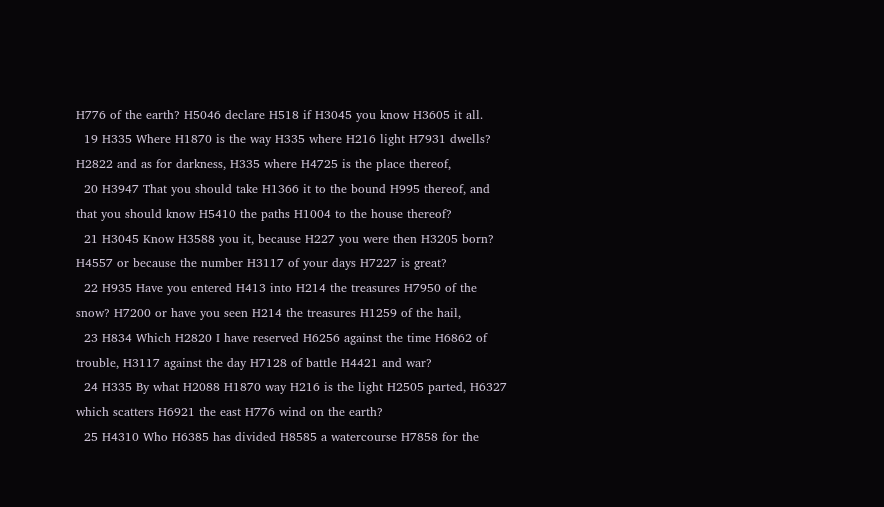H776 of the earth? H5046 declare H518 if H3045 you know H3605 it all.
  19 H335 Where H1870 is the way H335 where H216 light H7931 dwells? H2822 and as for darkness, H335 where H4725 is the place thereof,
  20 H3947 That you should take H1366 it to the bound H995 thereof, and that you should know H5410 the paths H1004 to the house thereof?
  21 H3045 Know H3588 you it, because H227 you were then H3205 born? H4557 or because the number H3117 of your days H7227 is great?
  22 H935 Have you entered H413 into H214 the treasures H7950 of the snow? H7200 or have you seen H214 the treasures H1259 of the hail,
  23 H834 Which H2820 I have reserved H6256 against the time H6862 of trouble, H3117 against the day H7128 of battle H4421 and war?
  24 H335 By what H2088 H1870 way H216 is the light H2505 parted, H6327 which scatters H6921 the east H776 wind on the earth?
  25 H4310 Who H6385 has divided H8585 a watercourse H7858 for the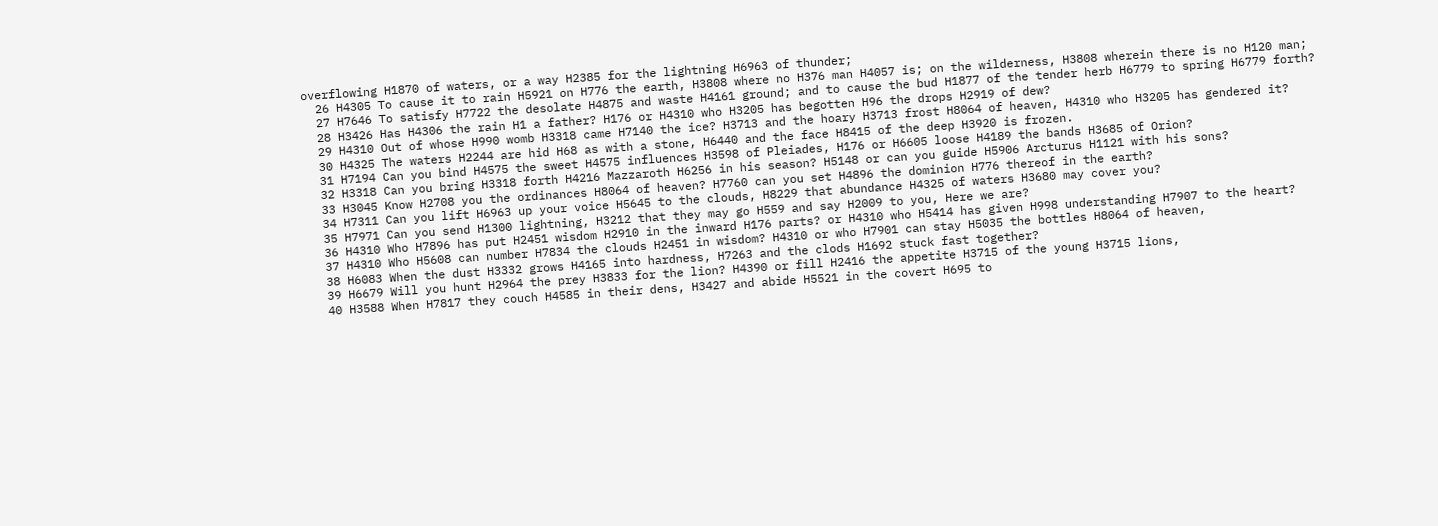overflowing H1870 of waters, or a way H2385 for the lightning H6963 of thunder;
  26 H4305 To cause it to rain H5921 on H776 the earth, H3808 where no H376 man H4057 is; on the wilderness, H3808 wherein there is no H120 man;
  27 H7646 To satisfy H7722 the desolate H4875 and waste H4161 ground; and to cause the bud H1877 of the tender herb H6779 to spring H6779 forth?
  28 H3426 Has H4306 the rain H1 a father? H176 or H4310 who H3205 has begotten H96 the drops H2919 of dew?
  29 H4310 Out of whose H990 womb H3318 came H7140 the ice? H3713 and the hoary H3713 frost H8064 of heaven, H4310 who H3205 has gendered it?
  30 H4325 The waters H2244 are hid H68 as with a stone, H6440 and the face H8415 of the deep H3920 is frozen.
  31 H7194 Can you bind H4575 the sweet H4575 influences H3598 of Pleiades, H176 or H6605 loose H4189 the bands H3685 of Orion?
  32 H3318 Can you bring H3318 forth H4216 Mazzaroth H6256 in his season? H5148 or can you guide H5906 Arcturus H1121 with his sons?
  33 H3045 Know H2708 you the ordinances H8064 of heaven? H7760 can you set H4896 the dominion H776 thereof in the earth?
  34 H7311 Can you lift H6963 up your voice H5645 to the clouds, H8229 that abundance H4325 of waters H3680 may cover you?
  35 H7971 Can you send H1300 lightning, H3212 that they may go H559 and say H2009 to you, Here we are?
  36 H4310 Who H7896 has put H2451 wisdom H2910 in the inward H176 parts? or H4310 who H5414 has given H998 understanding H7907 to the heart?
  37 H4310 Who H5608 can number H7834 the clouds H2451 in wisdom? H4310 or who H7901 can stay H5035 the bottles H8064 of heaven,
  38 H6083 When the dust H3332 grows H4165 into hardness, H7263 and the clods H1692 stuck fast together?
  39 H6679 Will you hunt H2964 the prey H3833 for the lion? H4390 or fill H2416 the appetite H3715 of the young H3715 lions,
  40 H3588 When H7817 they couch H4585 in their dens, H3427 and abide H5521 in the covert H695 to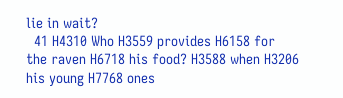lie in wait?
  41 H4310 Who H3559 provides H6158 for the raven H6718 his food? H3588 when H3206 his young H7768 ones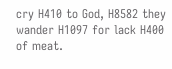cry H410 to God, H8582 they wander H1097 for lack H400 of meat.